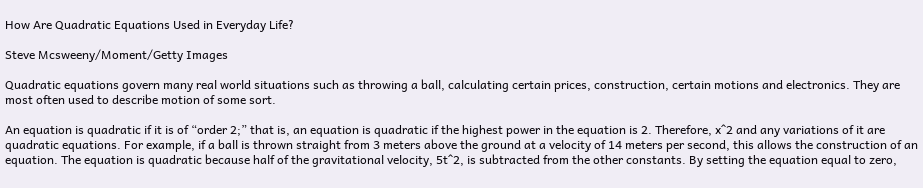How Are Quadratic Equations Used in Everyday Life?

Steve Mcsweeny/Moment/Getty Images

Quadratic equations govern many real world situations such as throwing a ball, calculating certain prices, construction, certain motions and electronics. They are most often used to describe motion of some sort.

An equation is quadratic if it is of “order 2;” that is, an equation is quadratic if the highest power in the equation is 2. Therefore, x^2 and any variations of it are quadratic equations. For example, if a ball is thrown straight from 3 meters above the ground at a velocity of 14 meters per second, this allows the construction of an equation. The equation is quadratic because half of the gravitational velocity, 5t^2, is subtracted from the other constants. By setting the equation equal to zero,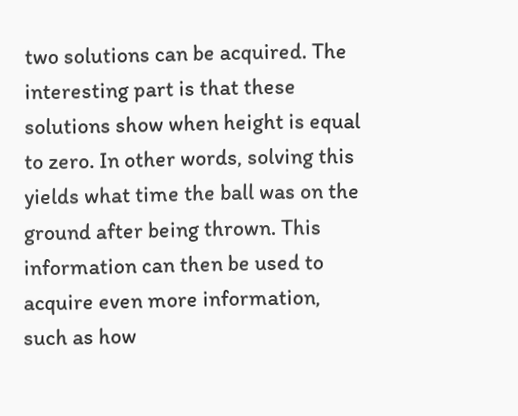two solutions can be acquired. The interesting part is that these solutions show when height is equal to zero. In other words, solving this yields what time the ball was on the ground after being thrown. This information can then be used to acquire even more information, such as how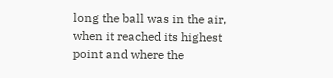long the ball was in the air, when it reached its highest point and where the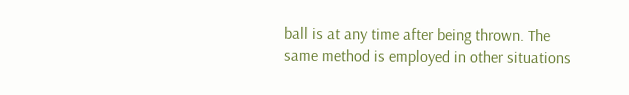ball is at any time after being thrown. The same method is employed in other situations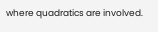where quadratics are involved.